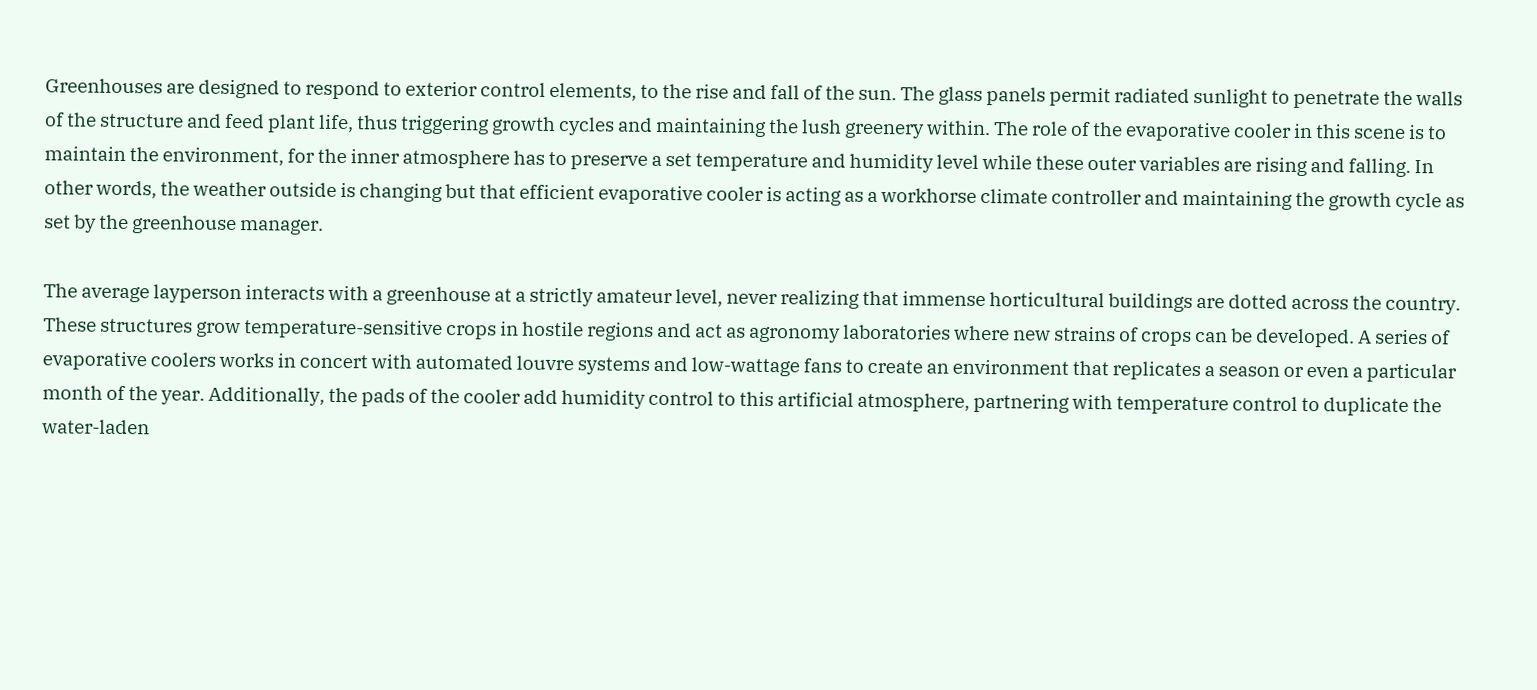Greenhouses are designed to respond to exterior control elements, to the rise and fall of the sun. The glass panels permit radiated sunlight to penetrate the walls of the structure and feed plant life, thus triggering growth cycles and maintaining the lush greenery within. The role of the evaporative cooler in this scene is to maintain the environment, for the inner atmosphere has to preserve a set temperature and humidity level while these outer variables are rising and falling. In other words, the weather outside is changing but that efficient evaporative cooler is acting as a workhorse climate controller and maintaining the growth cycle as set by the greenhouse manager.

The average layperson interacts with a greenhouse at a strictly amateur level, never realizing that immense horticultural buildings are dotted across the country. These structures grow temperature-sensitive crops in hostile regions and act as agronomy laboratories where new strains of crops can be developed. A series of evaporative coolers works in concert with automated louvre systems and low-wattage fans to create an environment that replicates a season or even a particular month of the year. Additionally, the pads of the cooler add humidity control to this artificial atmosphere, partnering with temperature control to duplicate the water-laden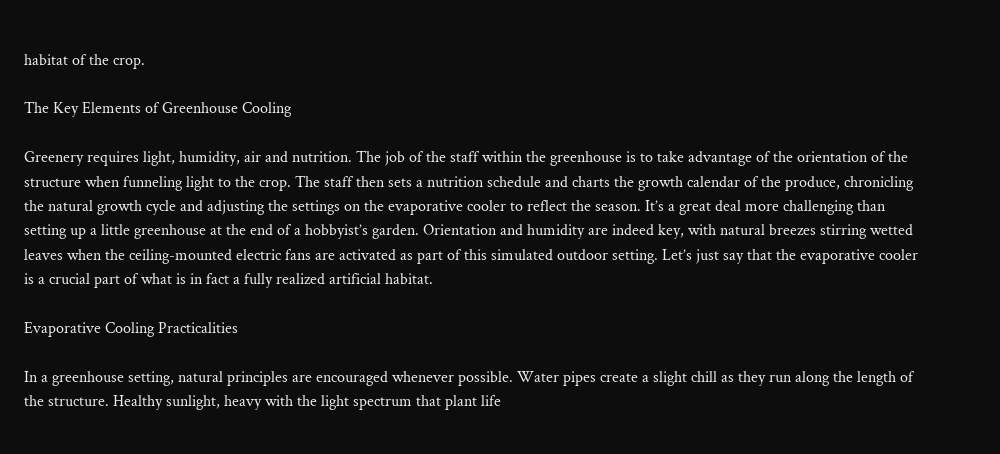habitat of the crop.

The Key Elements of Greenhouse Cooling

Greenery requires light, humidity, air and nutrition. The job of the staff within the greenhouse is to take advantage of the orientation of the structure when funneling light to the crop. The staff then sets a nutrition schedule and charts the growth calendar of the produce, chronicling the natural growth cycle and adjusting the settings on the evaporative cooler to reflect the season. It’s a great deal more challenging than setting up a little greenhouse at the end of a hobbyist’s garden. Orientation and humidity are indeed key, with natural breezes stirring wetted leaves when the ceiling-mounted electric fans are activated as part of this simulated outdoor setting. Let’s just say that the evaporative cooler is a crucial part of what is in fact a fully realized artificial habitat.

Evaporative Cooling Practicalities

In a greenhouse setting, natural principles are encouraged whenever possible. Water pipes create a slight chill as they run along the length of the structure. Healthy sunlight, heavy with the light spectrum that plant life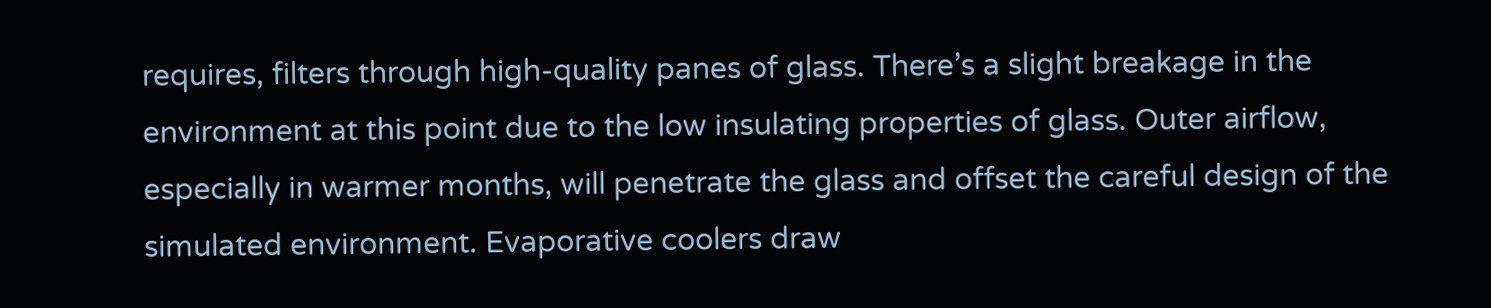requires, filters through high-quality panes of glass. There’s a slight breakage in the environment at this point due to the low insulating properties of glass. Outer airflow, especially in warmer months, will penetrate the glass and offset the careful design of the simulated environment. Evaporative coolers draw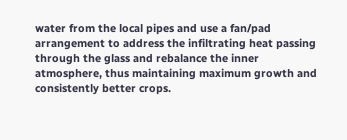water from the local pipes and use a fan/pad arrangement to address the infiltrating heat passing through the glass and rebalance the inner atmosphere, thus maintaining maximum growth and consistently better crops.